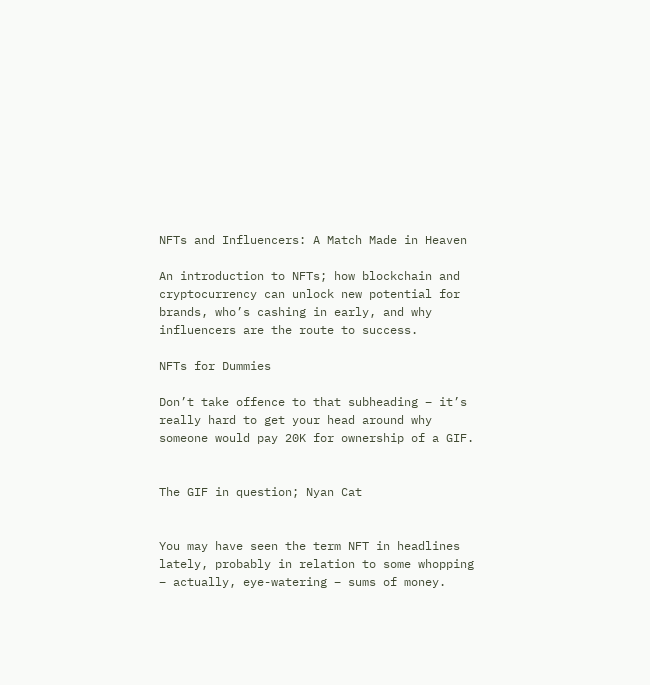NFTs and Influencers: A Match Made in Heaven

An introduction to NFTs; how blockchain and cryptocurrency can unlock new potential for brands, who’s cashing in early, and why influencers are the route to success.

NFTs for Dummies

Don’t take offence to that subheading – it’s really hard to get your head around why someone would pay 20K for ownership of a GIF.


The GIF in question; Nyan Cat


You may have seen the term NFT in headlines lately, probably in relation to some whopping – actually, eye-watering – sums of money.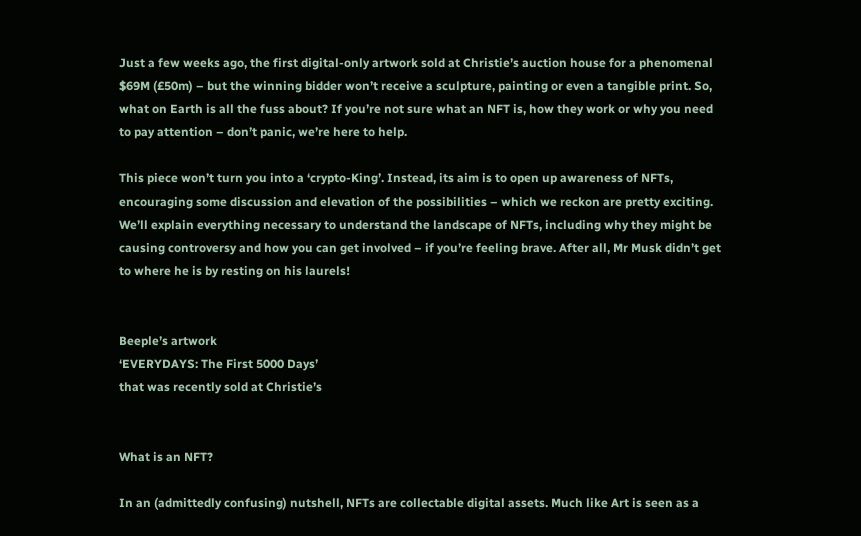Just a few weeks ago, the first digital-only artwork sold at Christie’s auction house for a phenomenal $69M (£50m) – but the winning bidder won’t receive a sculpture, painting or even a tangible print. So, what on Earth is all the fuss about? If you’re not sure what an NFT is, how they work or why you need to pay attention – don’t panic, we’re here to help.

This piece won’t turn you into a ‘crypto-King’. Instead, its aim is to open up awareness of NFTs, encouraging some discussion and elevation of the possibilities – which we reckon are pretty exciting. We’ll explain everything necessary to understand the landscape of NFTs, including why they might be causing controversy and how you can get involved – if you’re feeling brave. After all, Mr Musk didn’t get to where he is by resting on his laurels!


Beeple’s artwork
‘EVERYDAYS: The First 5000 Days’
that was recently sold at Christie’s


What is an NFT?

In an (admittedly confusing) nutshell, NFTs are collectable digital assets. Much like Art is seen as a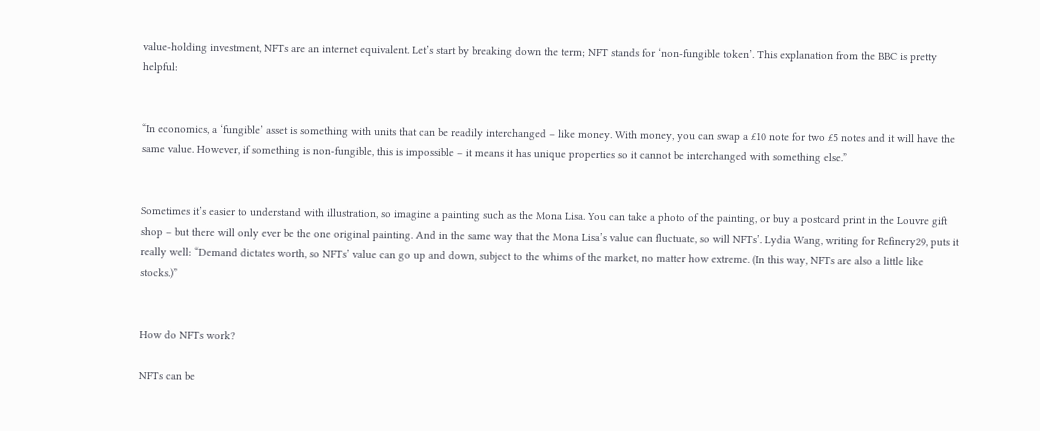value-holding investment, NFTs are an internet equivalent. Let’s start by breaking down the term; NFT stands for ‘non-fungible token’. This explanation from the BBC is pretty helpful:


“In economics, a ‘fungible’ asset is something with units that can be readily interchanged – like money. With money, you can swap a £10 note for two £5 notes and it will have the same value. However, if something is non-fungible, this is impossible – it means it has unique properties so it cannot be interchanged with something else.”


Sometimes it’s easier to understand with illustration, so imagine a painting such as the Mona Lisa. You can take a photo of the painting, or buy a postcard print in the Louvre gift shop – but there will only ever be the one original painting. And in the same way that the Mona Lisa’s value can fluctuate, so will NFTs’. Lydia Wang, writing for Refinery29, puts it really well: “Demand dictates worth, so NFTs’ value can go up and down, subject to the whims of the market, no matter how extreme. (In this way, NFTs are also a little like stocks.)”


How do NFTs work?

NFTs can be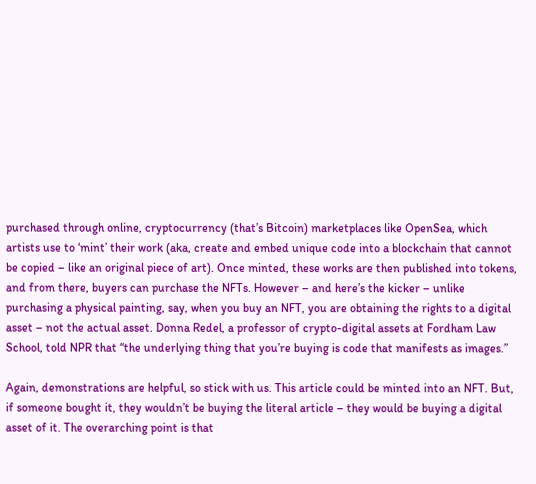purchased through online, cryptocurrency (that’s Bitcoin) marketplaces like OpenSea, which artists use to ‘mint’ their work (aka, create and embed unique code into a blockchain that cannot be copied – like an original piece of art). Once minted, these works are then published into tokens, and from there, buyers can purchase the NFTs. However – and here’s the kicker – unlike purchasing a physical painting, say, when you buy an NFT, you are obtaining the rights to a digital asset – not the actual asset. Donna Redel, a professor of crypto-digital assets at Fordham Law School, told NPR that “the underlying thing that you’re buying is code that manifests as images.”

Again, demonstrations are helpful, so stick with us. This article could be minted into an NFT. But, if someone bought it, they wouldn’t be buying the literal article – they would be buying a digital asset of it. The overarching point is that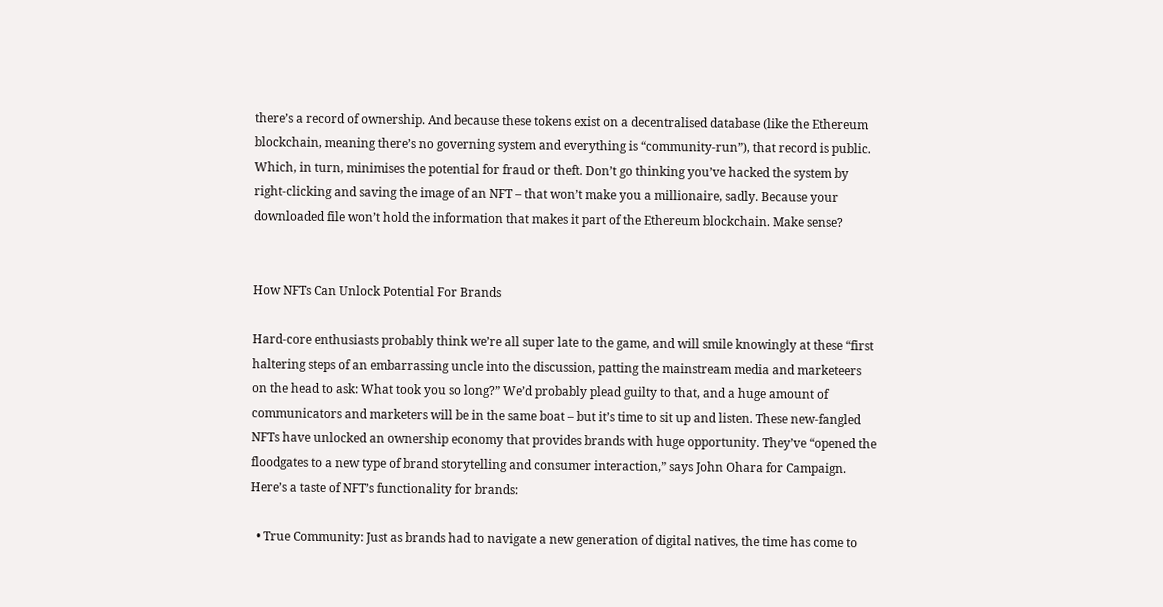there’s a record of ownership. And because these tokens exist on a decentralised database (like the Ethereum blockchain, meaning there’s no governing system and everything is “community-run”), that record is public. Which, in turn, minimises the potential for fraud or theft. Don’t go thinking you’ve hacked the system by right-clicking and saving the image of an NFT – that won’t make you a millionaire, sadly. Because your downloaded file won’t hold the information that makes it part of the Ethereum blockchain. Make sense?


How NFTs Can Unlock Potential For Brands

Hard-core enthusiasts probably think we’re all super late to the game, and will smile knowingly at these “first haltering steps of an embarrassing uncle into the discussion, patting the mainstream media and marketeers on the head to ask: What took you so long?” We’d probably plead guilty to that, and a huge amount of communicators and marketers will be in the same boat – but it’s time to sit up and listen. These new-fangled NFTs have unlocked an ownership economy that provides brands with huge opportunity. They’ve “opened the floodgates to a new type of brand storytelling and consumer interaction,” says John Ohara for Campaign. Here’s a taste of NFT’s functionality for brands:

  • True Community: Just as brands had to navigate a new generation of digital natives, the time has come to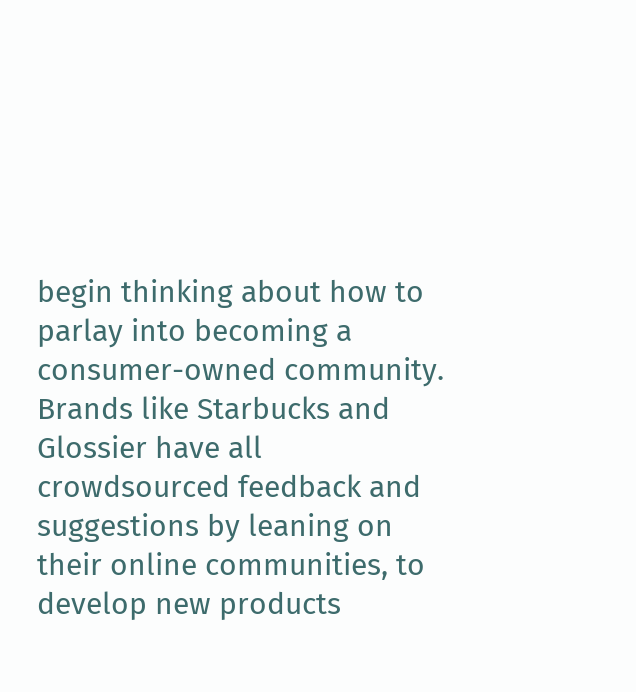begin thinking about how to parlay into becoming a consumer-owned community. Brands like Starbucks and Glossier have all crowdsourced feedback and suggestions by leaning on their online communities, to develop new products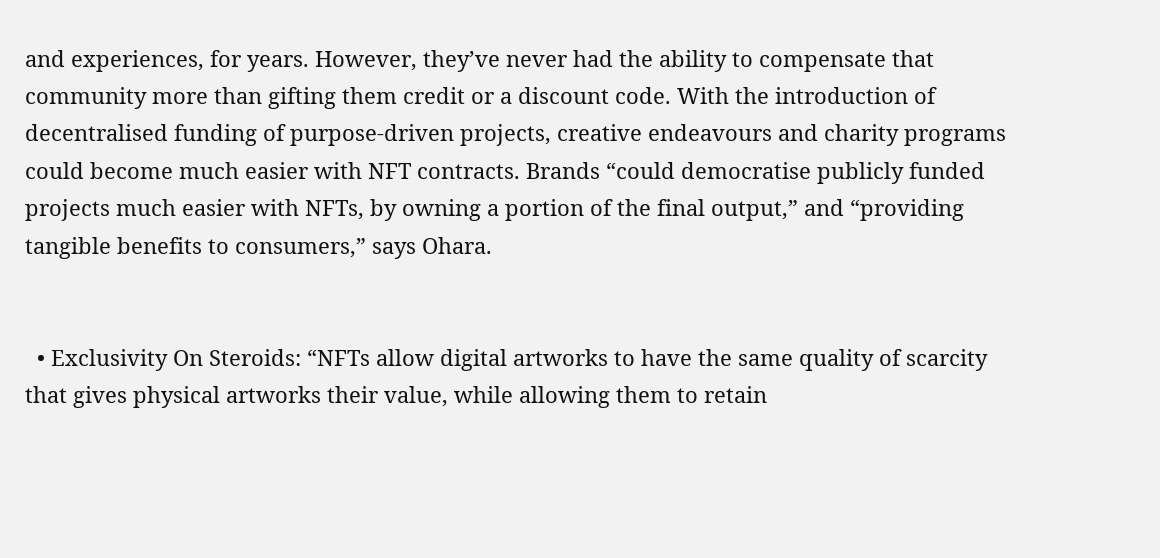and experiences, for years. However, they’ve never had the ability to compensate that community more than gifting them credit or a discount code. With the introduction of decentralised funding of purpose-driven projects, creative endeavours and charity programs could become much easier with NFT contracts. Brands “could democratise publicly funded projects much easier with NFTs, by owning a portion of the final output,” and “providing tangible benefits to consumers,” says Ohara.


  • Exclusivity On Steroids: “NFTs allow digital artworks to have the same quality of scarcity that gives physical artworks their value, while allowing them to retain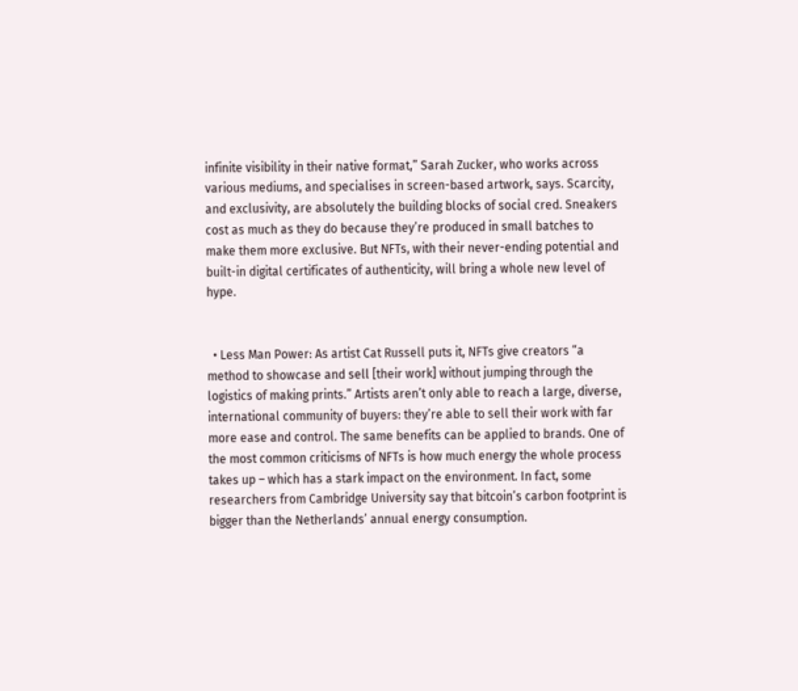infinite visibility in their native format,” Sarah Zucker, who works across various mediums, and specialises in screen-based artwork, says. Scarcity, and exclusivity, are absolutely the building blocks of social cred. Sneakers cost as much as they do because they’re produced in small batches to make them more exclusive. But NFTs, with their never-ending potential and built-in digital certificates of authenticity, will bring a whole new level of hype.


  • Less Man Power: As artist Cat Russell puts it, NFTs give creators “a method to showcase and sell [their work] without jumping through the logistics of making prints.” Artists aren’t only able to reach a large, diverse, international community of buyers: they’re able to sell their work with far more ease and control. The same benefits can be applied to brands. One of the most common criticisms of NFTs is how much energy the whole process takes up – which has a stark impact on the environment. In fact, some researchers from Cambridge University say that bitcoin’s carbon footprint is bigger than the Netherlands’ annual energy consumption.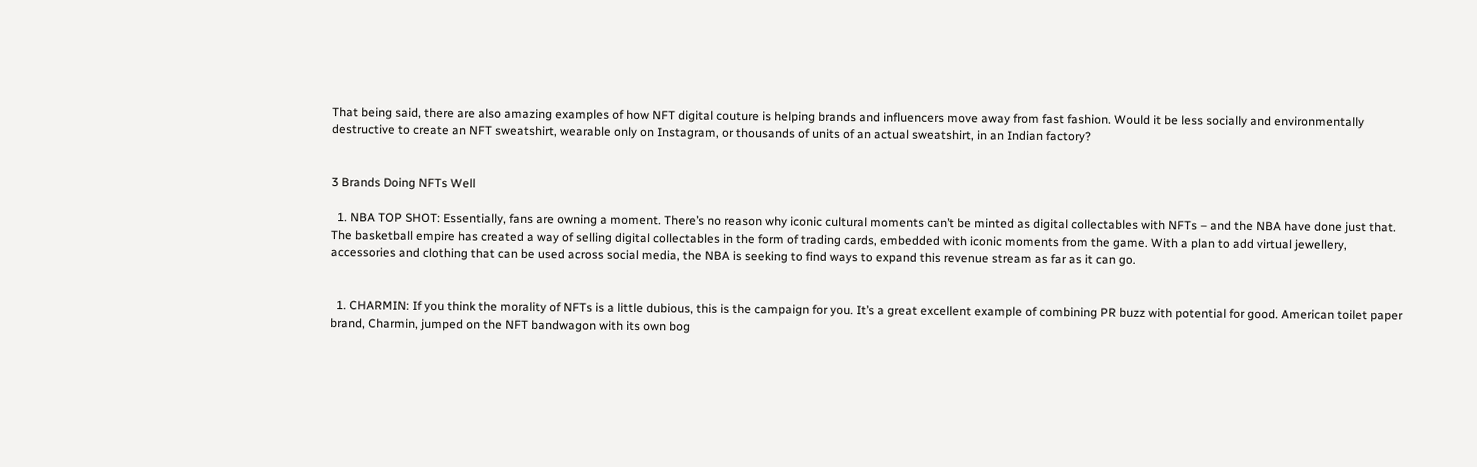That being said, there are also amazing examples of how NFT digital couture is helping brands and influencers move away from fast fashion. Would it be less socially and environmentally destructive to create an NFT sweatshirt, wearable only on Instagram, or thousands of units of an actual sweatshirt, in an Indian factory?


3 Brands Doing NFTs Well

  1. NBA TOP SHOT: Essentially, fans are owning a moment. There’s no reason why iconic cultural moments can’t be minted as digital collectables with NFTs – and the NBA have done just that. The basketball empire has created a way of selling digital collectables in the form of trading cards, embedded with iconic moments from the game. With a plan to add virtual jewellery, accessories and clothing that can be used across social media, the NBA is seeking to find ways to expand this revenue stream as far as it can go.


  1. CHARMIN: If you think the morality of NFTs is a little dubious, this is the campaign for you. It’s a great excellent example of combining PR buzz with potential for good. American toilet paper brand, Charmin, jumped on the NFT bandwagon with its own bog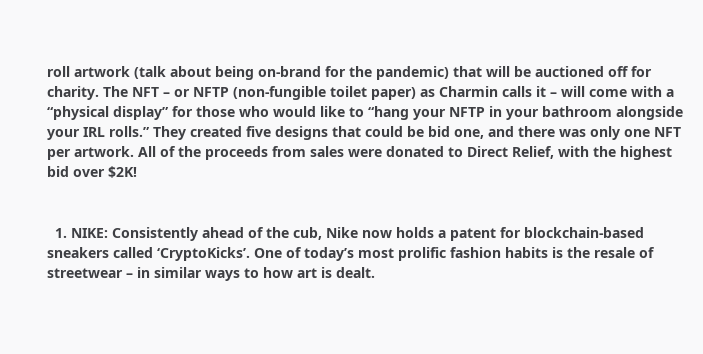roll artwork (talk about being on-brand for the pandemic) that will be auctioned off for charity. The NFT – or NFTP (non-fungible toilet paper) as Charmin calls it – will come with a “physical display” for those who would like to “hang your NFTP in your bathroom alongside your IRL rolls.” They created five designs that could be bid one, and there was only one NFT per artwork. All of the proceeds from sales were donated to Direct Relief, with the highest bid over $2K!


  1. NIKE: Consistently ahead of the cub, Nike now holds a patent for blockchain-based sneakers called ‘CryptoKicks’. One of today’s most prolific fashion habits is the resale of streetwear – in similar ways to how art is dealt.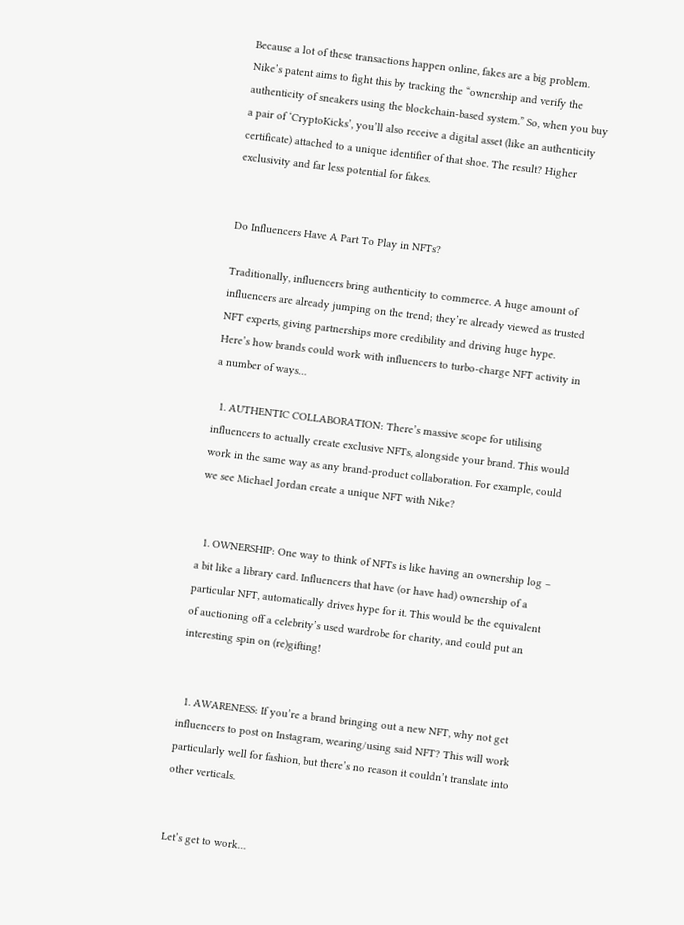Because a lot of these transactions happen online, fakes are a big problem. Nike’s patent aims to fight this by tracking the “ownership and verify the authenticity of sneakers using the blockchain-based system.” So, when you buy a pair of ‘CryptoKicks’, you’ll also receive a digital asset (like an authenticity certificate) attached to a unique identifier of that shoe. The result? Higher exclusivity and far less potential for fakes.


Do Influencers Have A Part To Play in NFTs?

Traditionally, influencers bring authenticity to commerce. A huge amount of influencers are already jumping on the trend; they’re already viewed as trusted NFT experts, giving partnerships more credibility and driving huge hype. Here’s how brands could work with influencers to turbo-charge NFT activity in a number of ways…

  1. AUTHENTIC COLLABORATION: There’s massive scope for utilising influencers to actually create exclusive NFTs, alongside your brand. This would work in the same way as any brand-product collaboration. For example, could we see Michael Jordan create a unique NFT with Nike?


  1. OWNERSHIP: One way to think of NFTs is like having an ownership log – a bit like a library card. Influencers that have (or have had) ownership of a particular NFT, automatically drives hype for it. This would be the equivalent of auctioning off a celebrity’s used wardrobe for charity, and could put an interesting spin on (re)gifting!


  1. AWARENESS: If you’re a brand bringing out a new NFT, why not get influencers to post on Instagram, wearing/using said NFT? This will work particularly well for fashion, but there’s no reason it couldn’t translate into other verticals.


Let’s get to work…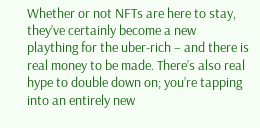Whether or not NFTs are here to stay, they’ve certainly become a new plaything for the uber-rich – and there is real money to be made. There’s also real hype to double down on; you’re tapping into an entirely new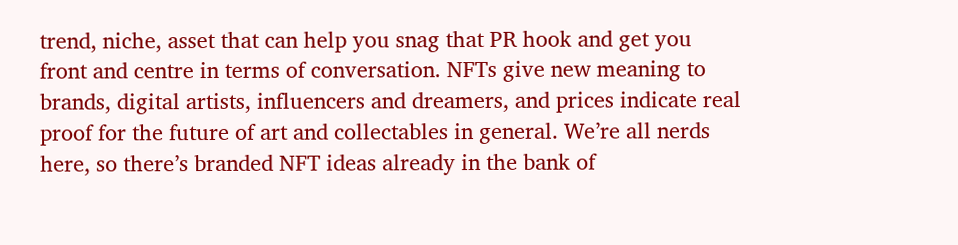trend, niche, asset that can help you snag that PR hook and get you front and centre in terms of conversation. NFTs give new meaning to brands, digital artists, influencers and dreamers, and prices indicate real proof for the future of art and collectables in general. We’re all nerds here, so there’s branded NFT ideas already in the bank of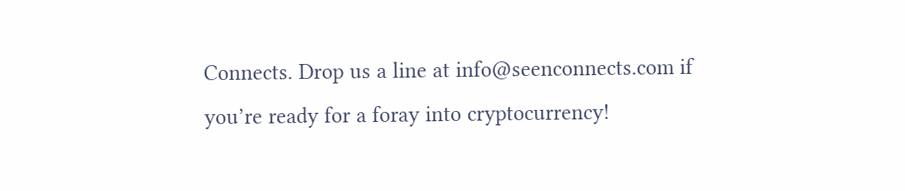Connects. Drop us a line at info@seenconnects.com if you’re ready for a foray into cryptocurrency!